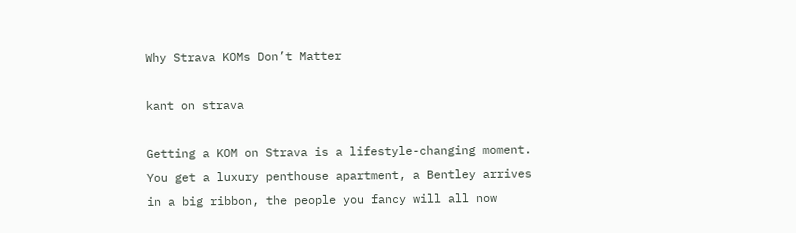Why Strava KOMs Don’t Matter

kant on strava

Getting a KOM on Strava is a lifestyle-changing moment. You get a luxury penthouse apartment, a Bentley arrives in a big ribbon, the people you fancy will all now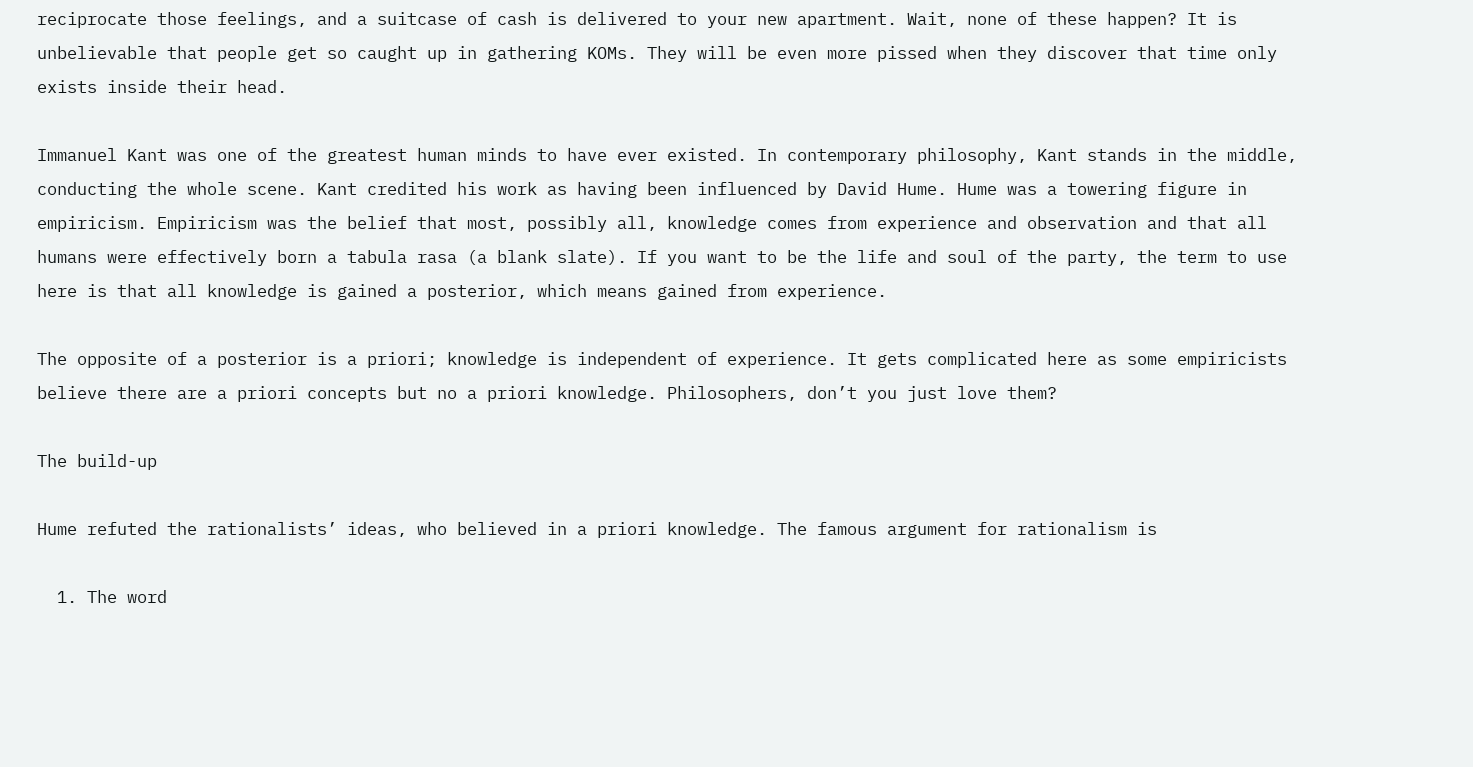reciprocate those feelings, and a suitcase of cash is delivered to your new apartment. Wait, none of these happen? It is unbelievable that people get so caught up in gathering KOMs. They will be even more pissed when they discover that time only exists inside their head.

Immanuel Kant was one of the greatest human minds to have ever existed. In contemporary philosophy, Kant stands in the middle, conducting the whole scene. Kant credited his work as having been influenced by David Hume. Hume was a towering figure in empiricism. Empiricism was the belief that most, possibly all, knowledge comes from experience and observation and that all humans were effectively born a tabula rasa (a blank slate). If you want to be the life and soul of the party, the term to use here is that all knowledge is gained a posterior, which means gained from experience.

The opposite of a posterior is a priori; knowledge is independent of experience. It gets complicated here as some empiricists believe there are a priori concepts but no a priori knowledge. Philosophers, don’t you just love them?

The build-up

Hume refuted the rationalists’ ideas, who believed in a priori knowledge. The famous argument for rationalism is

  1. The word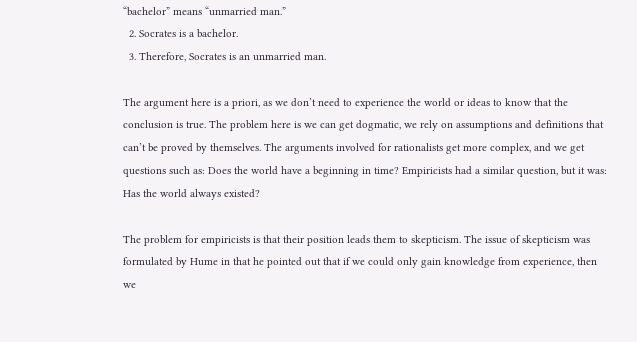“bachelor” means “unmarried man.”
  2. Socrates is a bachelor.
  3. Therefore, Socrates is an unmarried man.

The argument here is a priori, as we don’t need to experience the world or ideas to know that the conclusion is true. The problem here is we can get dogmatic, we rely on assumptions and definitions that can’t be proved by themselves. The arguments involved for rationalists get more complex, and we get questions such as: Does the world have a beginning in time? Empiricists had a similar question, but it was: Has the world always existed?

The problem for empiricists is that their position leads them to skepticism. The issue of skepticism was formulated by Hume in that he pointed out that if we could only gain knowledge from experience, then we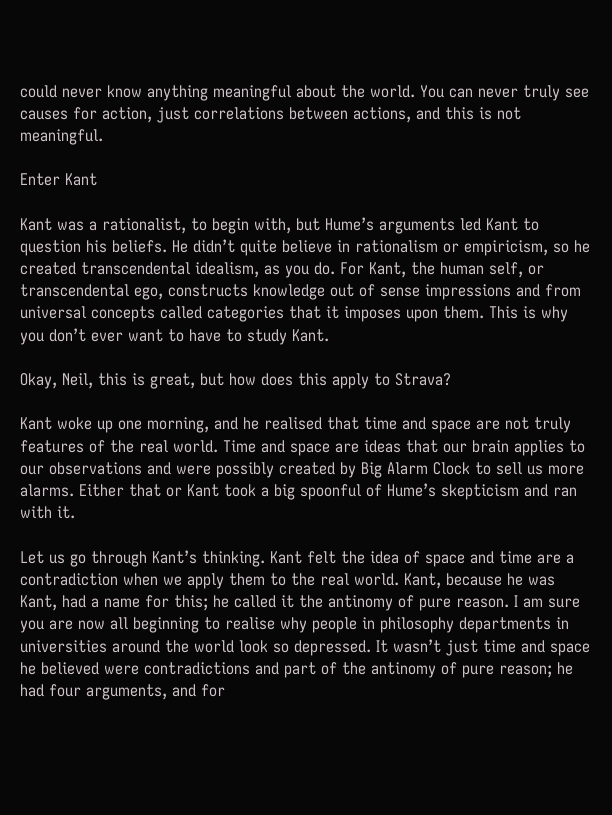could never know anything meaningful about the world. You can never truly see causes for action, just correlations between actions, and this is not meaningful.

Enter Kant

Kant was a rationalist, to begin with, but Hume’s arguments led Kant to question his beliefs. He didn’t quite believe in rationalism or empiricism, so he created transcendental idealism, as you do. For Kant, the human self, or transcendental ego, constructs knowledge out of sense impressions and from universal concepts called categories that it imposes upon them. This is why you don’t ever want to have to study Kant.

Okay, Neil, this is great, but how does this apply to Strava?

Kant woke up one morning, and he realised that time and space are not truly features of the real world. Time and space are ideas that our brain applies to our observations and were possibly created by Big Alarm Clock to sell us more alarms. Either that or Kant took a big spoonful of Hume’s skepticism and ran with it.

Let us go through Kant’s thinking. Kant felt the idea of space and time are a contradiction when we apply them to the real world. Kant, because he was Kant, had a name for this; he called it the antinomy of pure reason. I am sure you are now all beginning to realise why people in philosophy departments in universities around the world look so depressed. It wasn’t just time and space he believed were contradictions and part of the antinomy of pure reason; he had four arguments, and for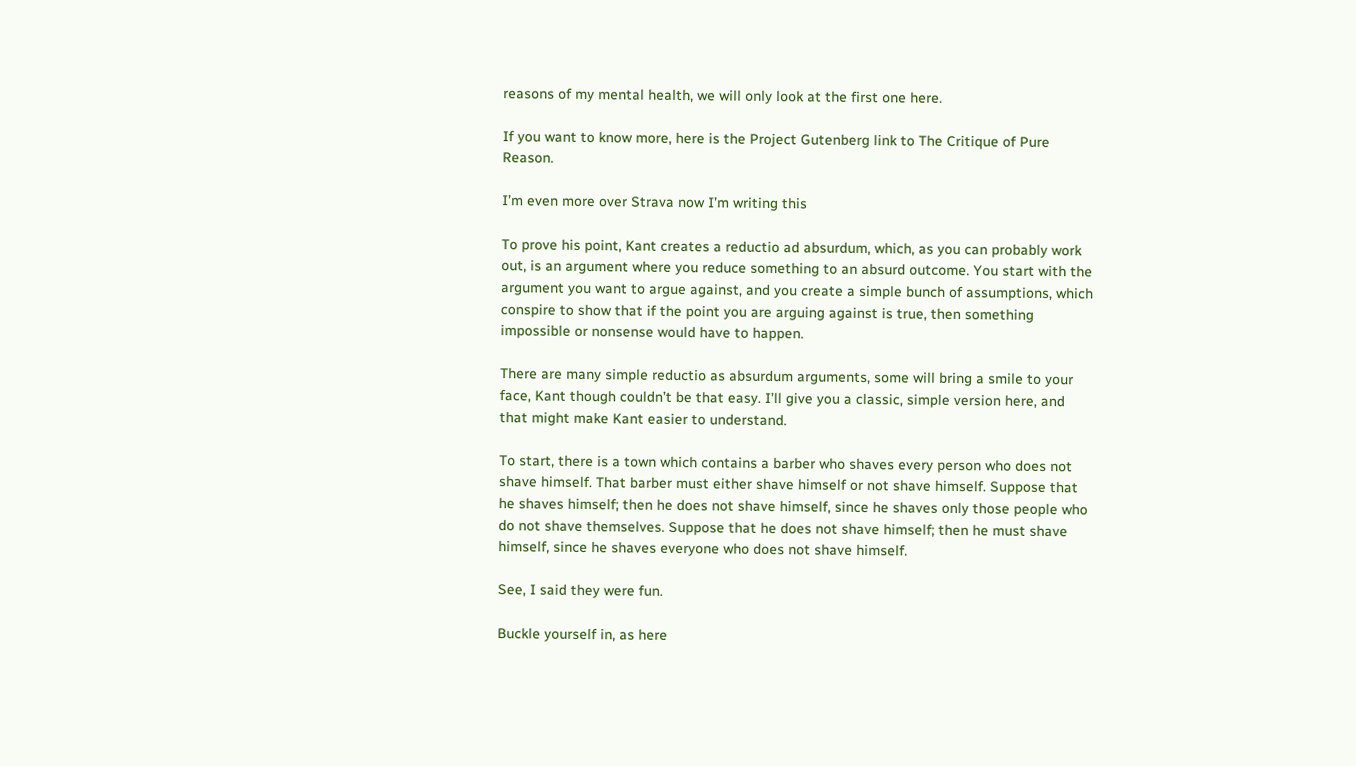reasons of my mental health, we will only look at the first one here.

If you want to know more, here is the Project Gutenberg link to The Critique of Pure Reason.

I’m even more over Strava now I’m writing this

To prove his point, Kant creates a reductio ad absurdum, which, as you can probably work out, is an argument where you reduce something to an absurd outcome. You start with the argument you want to argue against, and you create a simple bunch of assumptions, which conspire to show that if the point you are arguing against is true, then something impossible or nonsense would have to happen.

There are many simple reductio as absurdum arguments, some will bring a smile to your face, Kant though couldn’t be that easy. I’ll give you a classic, simple version here, and that might make Kant easier to understand.

To start, there is a town which contains a barber who shaves every person who does not shave himself. That barber must either shave himself or not shave himself. Suppose that he shaves himself; then he does not shave himself, since he shaves only those people who do not shave themselves. Suppose that he does not shave himself; then he must shave himself, since he shaves everyone who does not shave himself.

See, I said they were fun.

Buckle yourself in, as here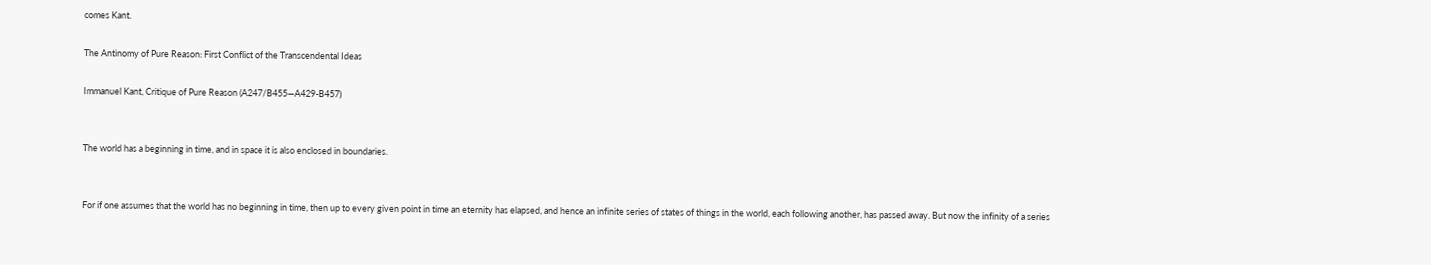comes Kant.

The Antinomy of Pure Reason: First Conflict of the Transcendental Ideas

Immanuel Kant, Critique of Pure Reason (A247/B455—A429-B457)


The world has a beginning in time, and in space it is also enclosed in boundaries.


For if one assumes that the world has no beginning in time, then up to every given point in time an eternity has elapsed, and hence an infinite series of states of things in the world, each following another, has passed away. But now the infinity of a series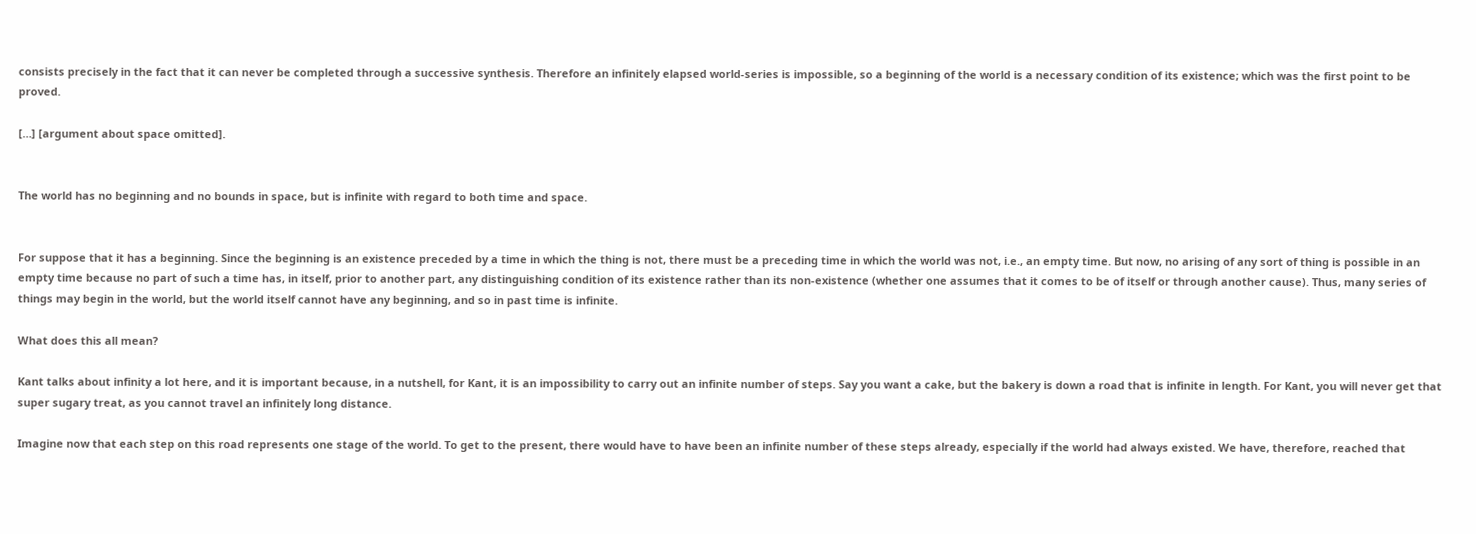consists precisely in the fact that it can never be completed through a successive synthesis. Therefore an infinitely elapsed world-series is impossible, so a beginning of the world is a necessary condition of its existence; which was the first point to be proved.

[…] [argument about space omitted].


The world has no beginning and no bounds in space, but is infinite with regard to both time and space.


For suppose that it has a beginning. Since the beginning is an existence preceded by a time in which the thing is not, there must be a preceding time in which the world was not, i.e., an empty time. But now, no arising of any sort of thing is possible in an empty time because no part of such a time has, in itself, prior to another part, any distinguishing condition of its existence rather than its non-existence (whether one assumes that it comes to be of itself or through another cause). Thus, many series of things may begin in the world, but the world itself cannot have any beginning, and so in past time is infinite.

What does this all mean?

Kant talks about infinity a lot here, and it is important because, in a nutshell, for Kant, it is an impossibility to carry out an infinite number of steps. Say you want a cake, but the bakery is down a road that is infinite in length. For Kant, you will never get that super sugary treat, as you cannot travel an infinitely long distance.

Imagine now that each step on this road represents one stage of the world. To get to the present, there would have to have been an infinite number of these steps already, especially if the world had always existed. We have, therefore, reached that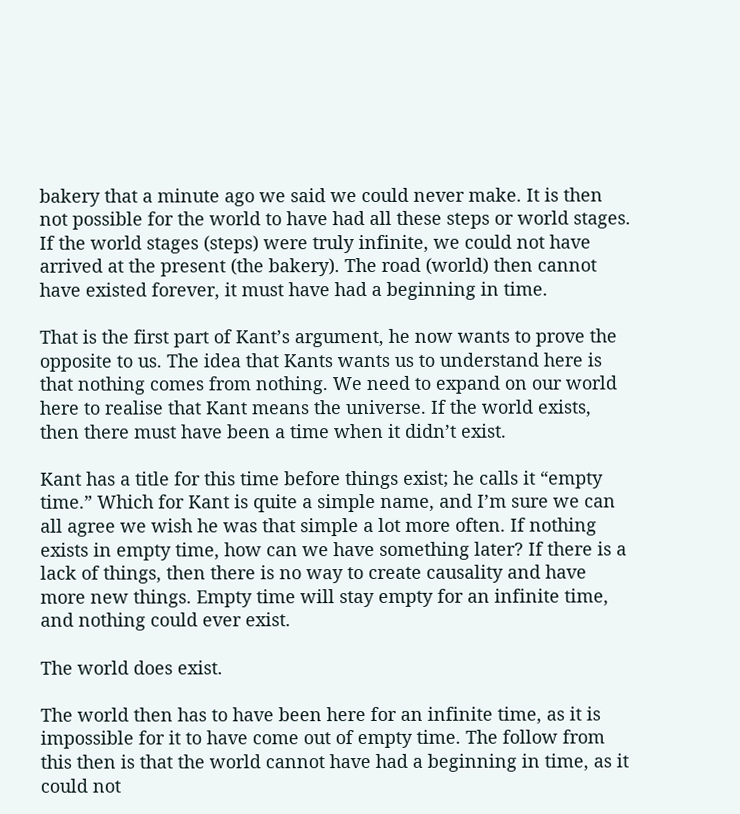bakery that a minute ago we said we could never make. It is then not possible for the world to have had all these steps or world stages. If the world stages (steps) were truly infinite, we could not have arrived at the present (the bakery). The road (world) then cannot have existed forever, it must have had a beginning in time.

That is the first part of Kant’s argument, he now wants to prove the opposite to us. The idea that Kants wants us to understand here is that nothing comes from nothing. We need to expand on our world here to realise that Kant means the universe. If the world exists, then there must have been a time when it didn’t exist.

Kant has a title for this time before things exist; he calls it “empty time.” Which for Kant is quite a simple name, and I’m sure we can all agree we wish he was that simple a lot more often. If nothing exists in empty time, how can we have something later? If there is a lack of things, then there is no way to create causality and have more new things. Empty time will stay empty for an infinite time, and nothing could ever exist.

The world does exist.

The world then has to have been here for an infinite time, as it is impossible for it to have come out of empty time. The follow from this then is that the world cannot have had a beginning in time, as it could not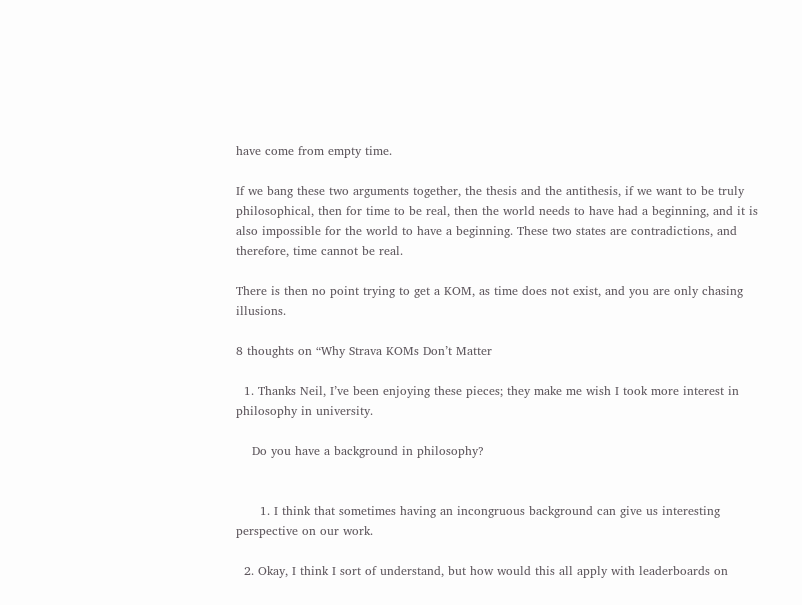have come from empty time.

If we bang these two arguments together, the thesis and the antithesis, if we want to be truly philosophical, then for time to be real, then the world needs to have had a beginning, and it is also impossible for the world to have a beginning. These two states are contradictions, and therefore, time cannot be real.

There is then no point trying to get a KOM, as time does not exist, and you are only chasing illusions.

8 thoughts on “Why Strava KOMs Don’t Matter

  1. Thanks Neil, I’ve been enjoying these pieces; they make me wish I took more interest in philosophy in university.

    Do you have a background in philosophy?


      1. I think that sometimes having an incongruous background can give us interesting perspective on our work.

  2. Okay, I think I sort of understand, but how would this all apply with leaderboards on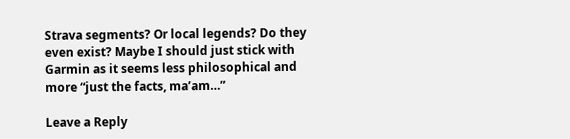Strava segments? Or local legends? Do they even exist? Maybe I should just stick with Garmin as it seems less philosophical and more “just the facts, ma’am…”

Leave a Reply